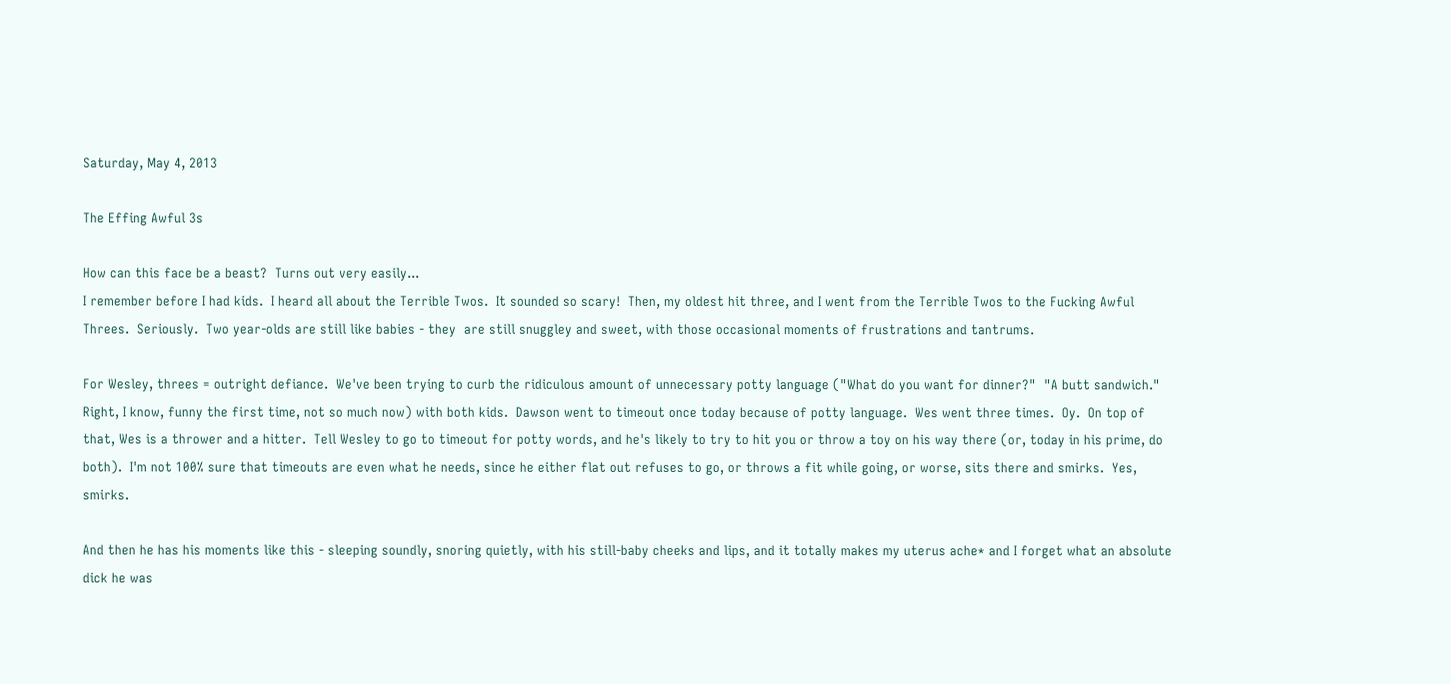Saturday, May 4, 2013

The Effing Awful 3s

How can this face be a beast?  Turns out very easily...
I remember before I had kids.  I heard all about the Terrible Twos.  It sounded so scary!  Then, my oldest hit three, and I went from the Terrible Twos to the Fucking Awful Threes.  Seriously.  Two year-olds are still like babies - they  are still snuggley and sweet, with those occasional moments of frustrations and tantrums.

For Wesley, threes = outright defiance.  We've been trying to curb the ridiculous amount of unnecessary potty language ("What do you want for dinner?"  "A butt sandwich." Right, I know, funny the first time, not so much now) with both kids.  Dawson went to timeout once today because of potty language.  Wes went three times.  Oy.  On top of that, Wes is a thrower and a hitter.  Tell Wesley to go to timeout for potty words, and he's likely to try to hit you or throw a toy on his way there (or, today in his prime, do both).  I'm not 100% sure that timeouts are even what he needs, since he either flat out refuses to go, or throws a fit while going, or worse, sits there and smirks.  Yes, smirks.

And then he has his moments like this - sleeping soundly, snoring quietly, with his still-baby cheeks and lips, and it totally makes my uterus ache* and I forget what an absolute dick he was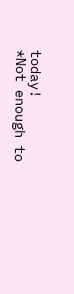today!
*Not enough to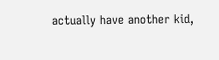actually have another kid,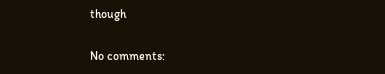though

No comments: